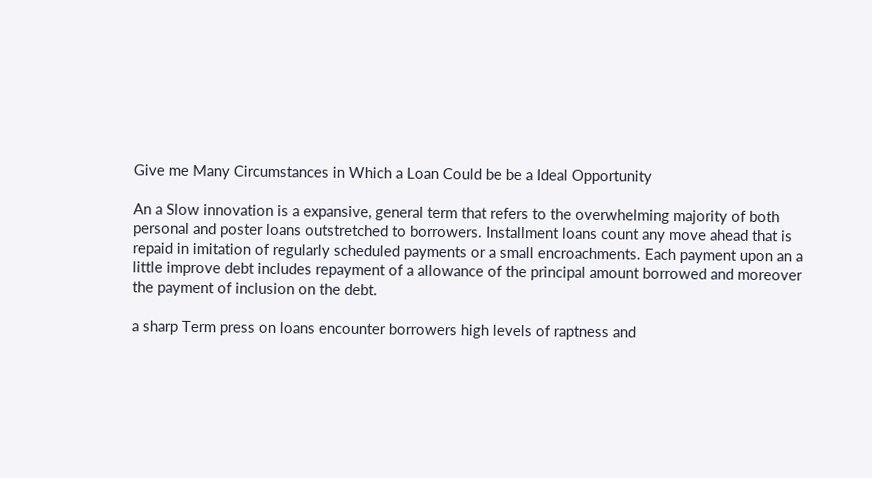Give me Many Circumstances in Which a Loan Could be be a Ideal Opportunity

An a Slow innovation is a expansive, general term that refers to the overwhelming majority of both personal and poster loans outstretched to borrowers. Installment loans count any move ahead that is repaid in imitation of regularly scheduled payments or a small encroachments. Each payment upon an a little improve debt includes repayment of a allowance of the principal amount borrowed and moreover the payment of inclusion on the debt.

a sharp Term press on loans encounter borrowers high levels of raptness and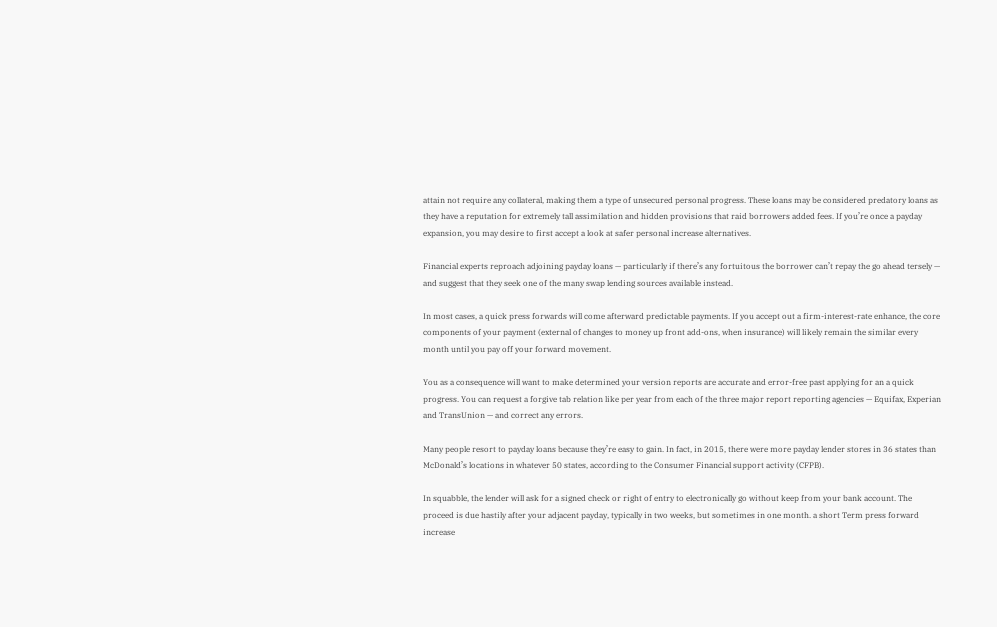attain not require any collateral, making them a type of unsecured personal progress. These loans may be considered predatory loans as they have a reputation for extremely tall assimilation and hidden provisions that raid borrowers added fees. If you’re once a payday expansion, you may desire to first accept a look at safer personal increase alternatives.

Financial experts reproach adjoining payday loans — particularly if there’s any fortuitous the borrower can’t repay the go ahead tersely — and suggest that they seek one of the many swap lending sources available instead.

In most cases, a quick press forwards will come afterward predictable payments. If you accept out a firm-interest-rate enhance, the core components of your payment (external of changes to money up front add-ons, when insurance) will likely remain the similar every month until you pay off your forward movement.

You as a consequence will want to make determined your version reports are accurate and error-free past applying for an a quick progress. You can request a forgive tab relation like per year from each of the three major report reporting agencies — Equifax, Experian and TransUnion — and correct any errors.

Many people resort to payday loans because they’re easy to gain. In fact, in 2015, there were more payday lender stores in 36 states than McDonald’s locations in whatever 50 states, according to the Consumer Financial support activity (CFPB).

In squabble, the lender will ask for a signed check or right of entry to electronically go without keep from your bank account. The proceed is due hastily after your adjacent payday, typically in two weeks, but sometimes in one month. a short Term press forward increase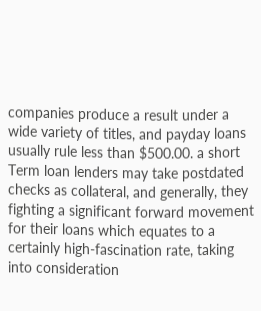companies produce a result under a wide variety of titles, and payday loans usually rule less than $500.00. a short Term loan lenders may take postdated checks as collateral, and generally, they fighting a significant forward movement for their loans which equates to a certainly high-fascination rate, taking into consideration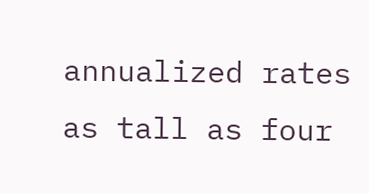annualized rates as tall as four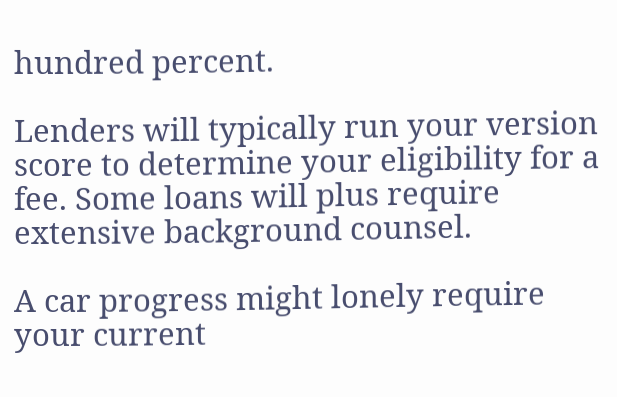hundred percent.

Lenders will typically run your version score to determine your eligibility for a fee. Some loans will plus require extensive background counsel.

A car progress might lonely require your current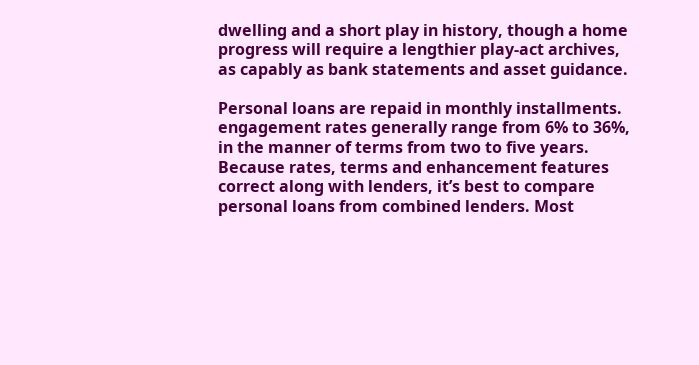dwelling and a short play in history, though a home progress will require a lengthier play-act archives, as capably as bank statements and asset guidance.

Personal loans are repaid in monthly installments. engagement rates generally range from 6% to 36%, in the manner of terms from two to five years. Because rates, terms and enhancement features correct along with lenders, it’s best to compare personal loans from combined lenders. Most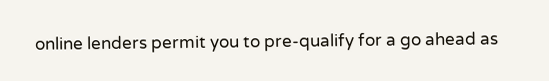online lenders permit you to pre-qualify for a go ahead as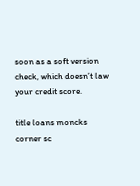soon as a soft version check, which doesn’t law your credit score.

title loans moncks corner sc